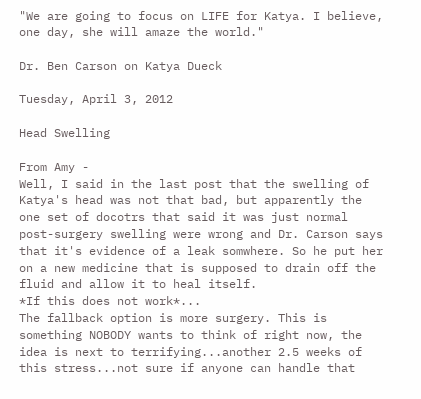"We are going to focus on LIFE for Katya. I believe, one day, she will amaze the world."

Dr. Ben Carson on Katya Dueck

Tuesday, April 3, 2012

Head Swelling

From Amy -
Well, I said in the last post that the swelling of Katya's head was not that bad, but apparently the one set of docotrs that said it was just normal post-surgery swelling were wrong and Dr. Carson says that it's evidence of a leak somwhere. So he put her on a new medicine that is supposed to drain off the fluid and allow it to heal itself.
*If this does not work*...
The fallback option is more surgery. This is something NOBODY wants to think of right now, the idea is next to terrifying...another 2.5 weeks of this stress...not sure if anyone can handle that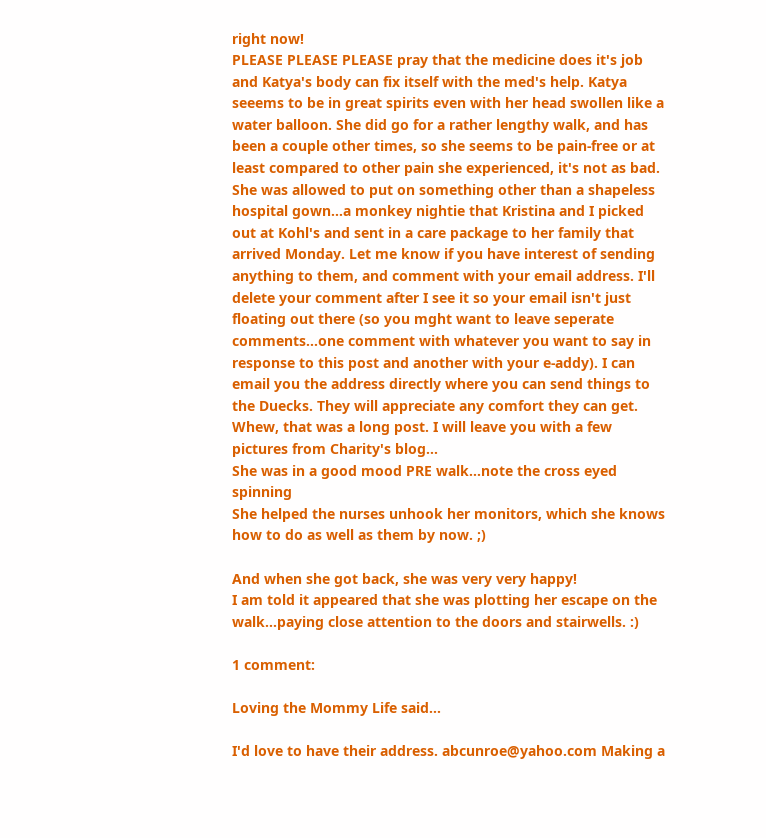right now!
PLEASE PLEASE PLEASE pray that the medicine does it's job and Katya's body can fix itself with the med's help. Katya seeems to be in great spirits even with her head swollen like a water balloon. She did go for a rather lengthy walk, and has been a couple other times, so she seems to be pain-free or at least compared to other pain she experienced, it's not as bad.
She was allowed to put on something other than a shapeless hospital gown...a monkey nightie that Kristina and I picked out at Kohl's and sent in a care package to her family that arrived Monday. Let me know if you have interest of sending anything to them, and comment with your email address. I'll delete your comment after I see it so your email isn't just floating out there (so you mght want to leave seperate comments...one comment with whatever you want to say in response to this post and another with your e-addy). I can email you the address directly where you can send things to the Duecks. They will appreciate any comfort they can get.
Whew, that was a long post. I will leave you with a few pictures from Charity's blog...
She was in a good mood PRE walk...note the cross eyed spinning
She helped the nurses unhook her monitors, which she knows how to do as well as them by now. ;)

And when she got back, she was very very happy!
I am told it appeared that she was plotting her escape on the walk...paying close attention to the doors and stairwells. :)

1 comment:

Loving the Mommy Life said...

I'd love to have their address. abcunroe@yahoo.com Making a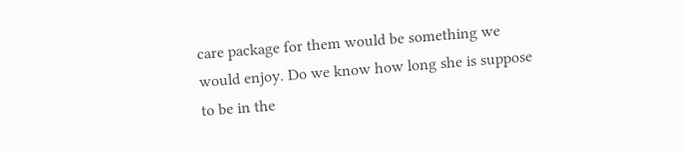care package for them would be something we would enjoy. Do we know how long she is suppose to be in the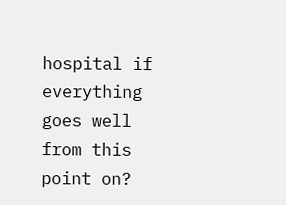hospital if everything goes well from this point on?